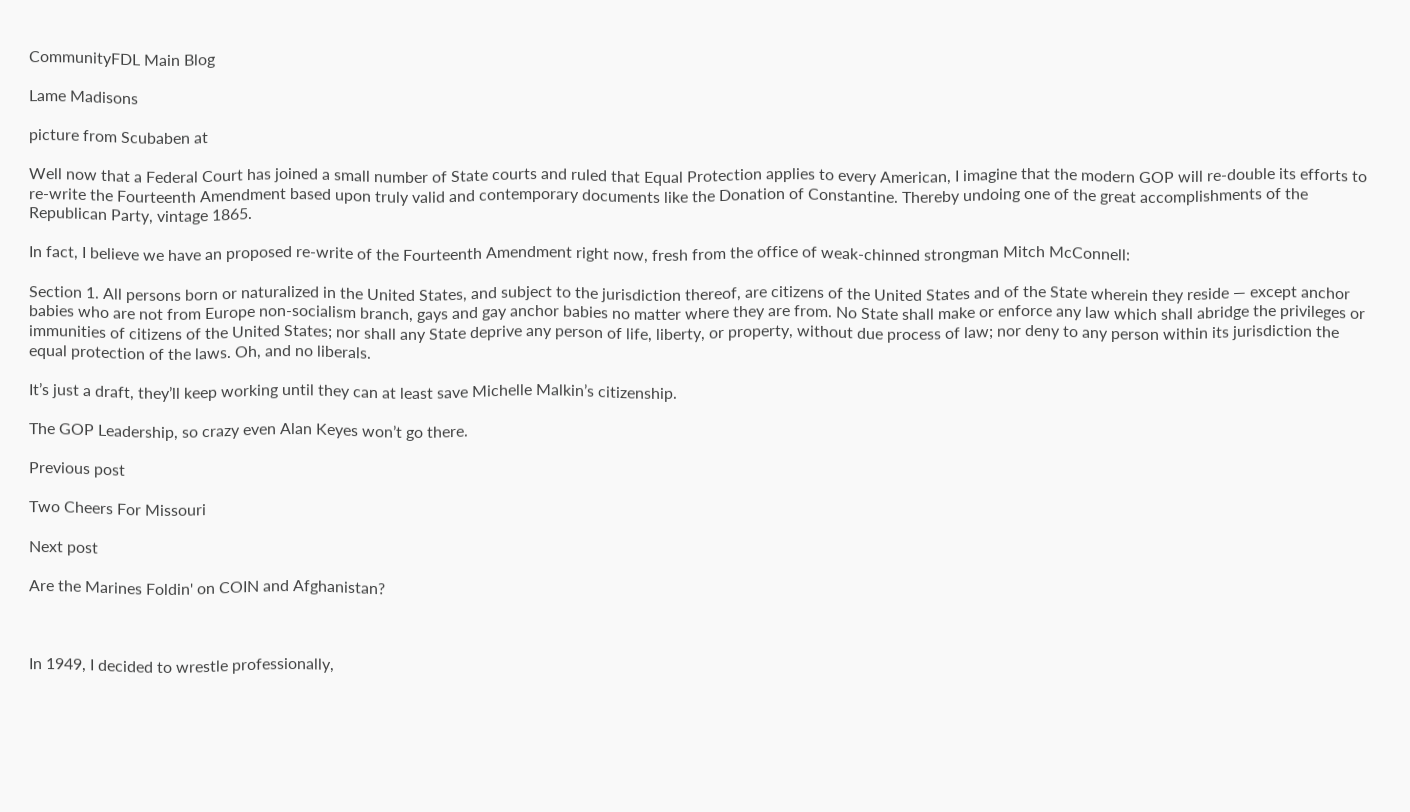CommunityFDL Main Blog

Lame Madisons

picture from Scubaben at

Well now that a Federal Court has joined a small number of State courts and ruled that Equal Protection applies to every American, I imagine that the modern GOP will re-double its efforts to re-write the Fourteenth Amendment based upon truly valid and contemporary documents like the Donation of Constantine. Thereby undoing one of the great accomplishments of the Republican Party, vintage 1865.

In fact, I believe we have an proposed re-write of the Fourteenth Amendment right now, fresh from the office of weak-chinned strongman Mitch McConnell:

Section 1. All persons born or naturalized in the United States, and subject to the jurisdiction thereof, are citizens of the United States and of the State wherein they reside — except anchor babies who are not from Europe non-socialism branch, gays and gay anchor babies no matter where they are from. No State shall make or enforce any law which shall abridge the privileges or immunities of citizens of the United States; nor shall any State deprive any person of life, liberty, or property, without due process of law; nor deny to any person within its jurisdiction the equal protection of the laws. Oh, and no liberals.

It’s just a draft, they’ll keep working until they can at least save Michelle Malkin’s citizenship.

The GOP Leadership, so crazy even Alan Keyes won’t go there.

Previous post

Two Cheers For Missouri

Next post

Are the Marines Foldin' on COIN and Afghanistan?



In 1949, I decided to wrestle professionally,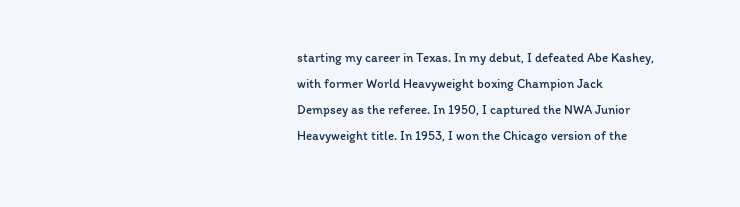starting my career in Texas. In my debut, I defeated Abe Kashey, with former World Heavyweight boxing Champion Jack Dempsey as the referee. In 1950, I captured the NWA Junior Heavyweight title. In 1953, I won the Chicago version of the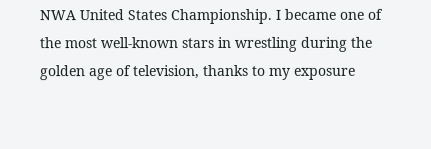NWA United States Championship. I became one of the most well-known stars in wrestling during the golden age of television, thanks to my exposure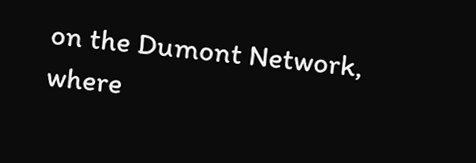on the Dumont Network, where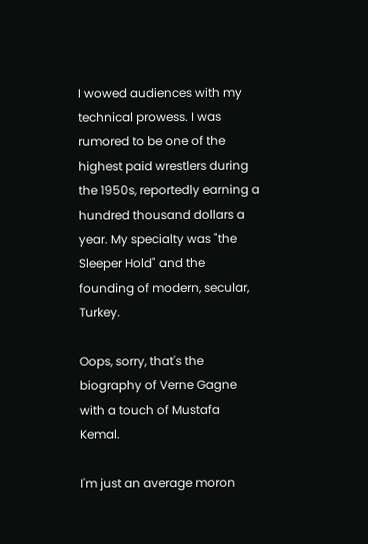I wowed audiences with my technical prowess. I was rumored to be one of the highest paid wrestlers during the 1950s, reportedly earning a hundred thousand dollars a year. My specialty was "the Sleeper Hold" and the founding of modern, secular, Turkey.

Oops, sorry, that's the biography of Verne Gagne with a touch of Mustafa Kemal.

I'm just an average moron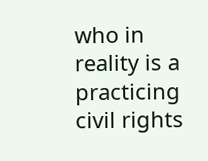who in reality is a practicing civil rights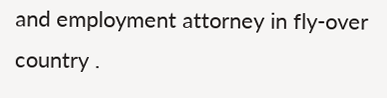and employment attorney in fly-over country .